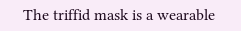The triffid mask is a wearable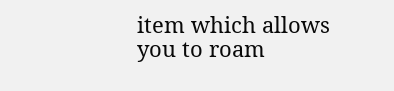item which allows you to roam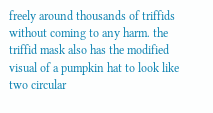freely around thousands of triffids without coming to any harm. the triffid mask also has the modified visual of a pumpkin hat to look like two circular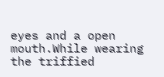eyes and a open mouth.While wearing the triffied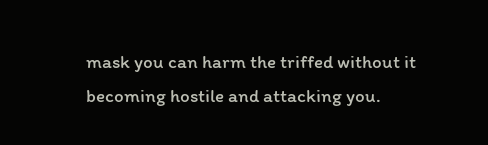mask you can harm the triffed without it becoming hostile and attacking you.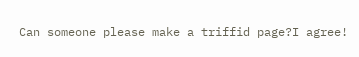Can someone please make a triffid page?I agree!